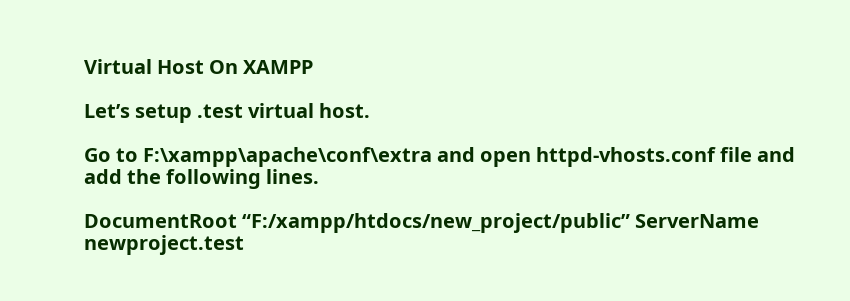Virtual Host On XAMPP

Let’s setup .test virtual host.

Go to F:\xampp\apache\conf\extra and open httpd-vhosts.conf file and add the following lines.

DocumentRoot “F:/xampp/htdocs/new_project/public” ServerName newproject.test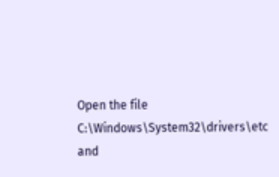Open the file C:\Windows\System32\drivers\etc and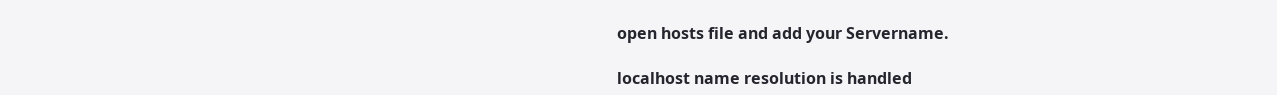open hosts file and add your Servername.

localhost name resolution is handled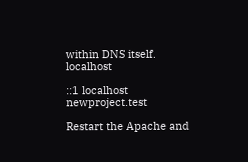within DNS itself. localhost

::1 localhost newproject.test

Restart the Apache and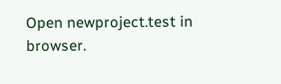Open newproject.test in browser.